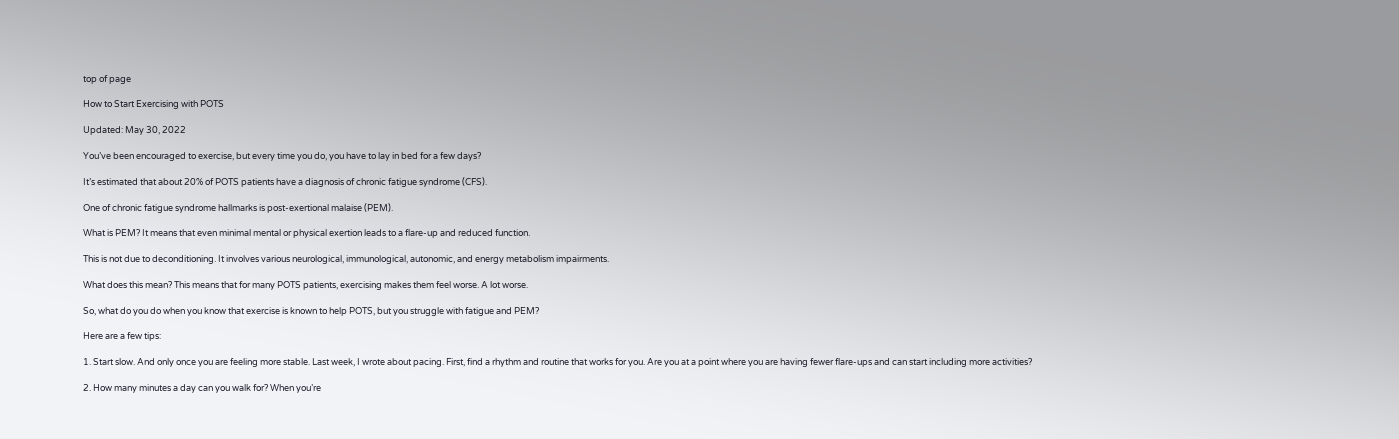top of page

How to Start Exercising with POTS

Updated: May 30, 2022

You’ve been encouraged to exercise, but every time you do, you have to lay in bed for a few days?

It’s estimated that about 20% of POTS patients have a diagnosis of chronic fatigue syndrome (CFS).

One of chronic fatigue syndrome hallmarks is post-exertional malaise (PEM).

What is PEM? It means that even minimal mental or physical exertion leads to a flare-up and reduced function.

This is not due to deconditioning. It involves various neurological, immunological, autonomic, and energy metabolism impairments.

What does this mean? This means that for many POTS patients, exercising makes them feel worse. A lot worse.

So, what do you do when you know that exercise is known to help POTS, but you struggle with fatigue and PEM?

Here are a few tips:

1. Start slow. And only once you are feeling more stable. Last week, I wrote about pacing. First, find a rhythm and routine that works for you. Are you at a point where you are having fewer flare-ups and can start including more activities?

2. How many minutes a day can you walk for? When you’re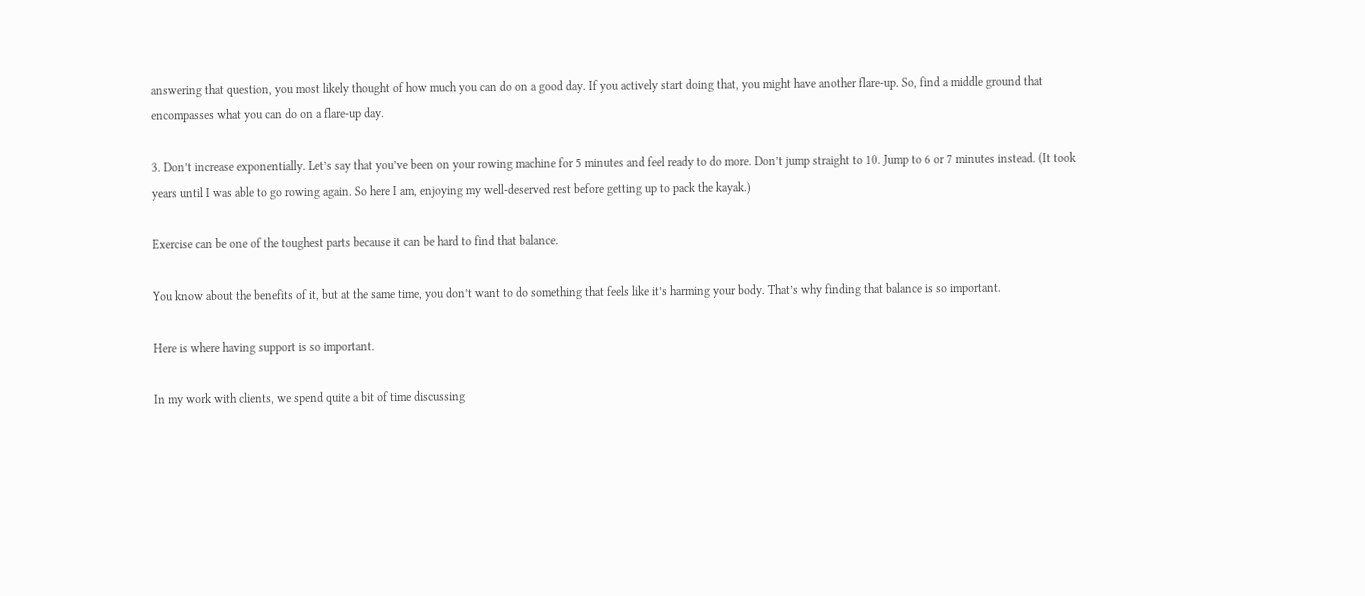answering that question, you most likely thought of how much you can do on a good day. If you actively start doing that, you might have another flare-up. So, find a middle ground that encompasses what you can do on a flare-up day.

3. Don’t increase exponentially. Let’s say that you’ve been on your rowing machine for 5 minutes and feel ready to do more. Don’t jump straight to 10. Jump to 6 or 7 minutes instead. (It took years until I was able to go rowing again. So here I am, enjoying my well-deserved rest before getting up to pack the kayak.)

Exercise can be one of the toughest parts because it can be hard to find that balance.

You know about the benefits of it, but at the same time, you don’t want to do something that feels like it’s harming your body. That’s why finding that balance is so important.

Here is where having support is so important.

In my work with clients, we spend quite a bit of time discussing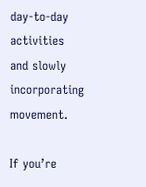day-to-day activities and slowly incorporating movement.

If you’re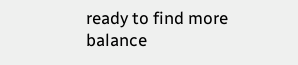ready to find more balance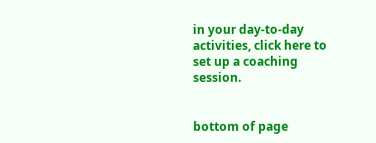in your day-to-day activities, click here to set up a coaching session.


bottom of page